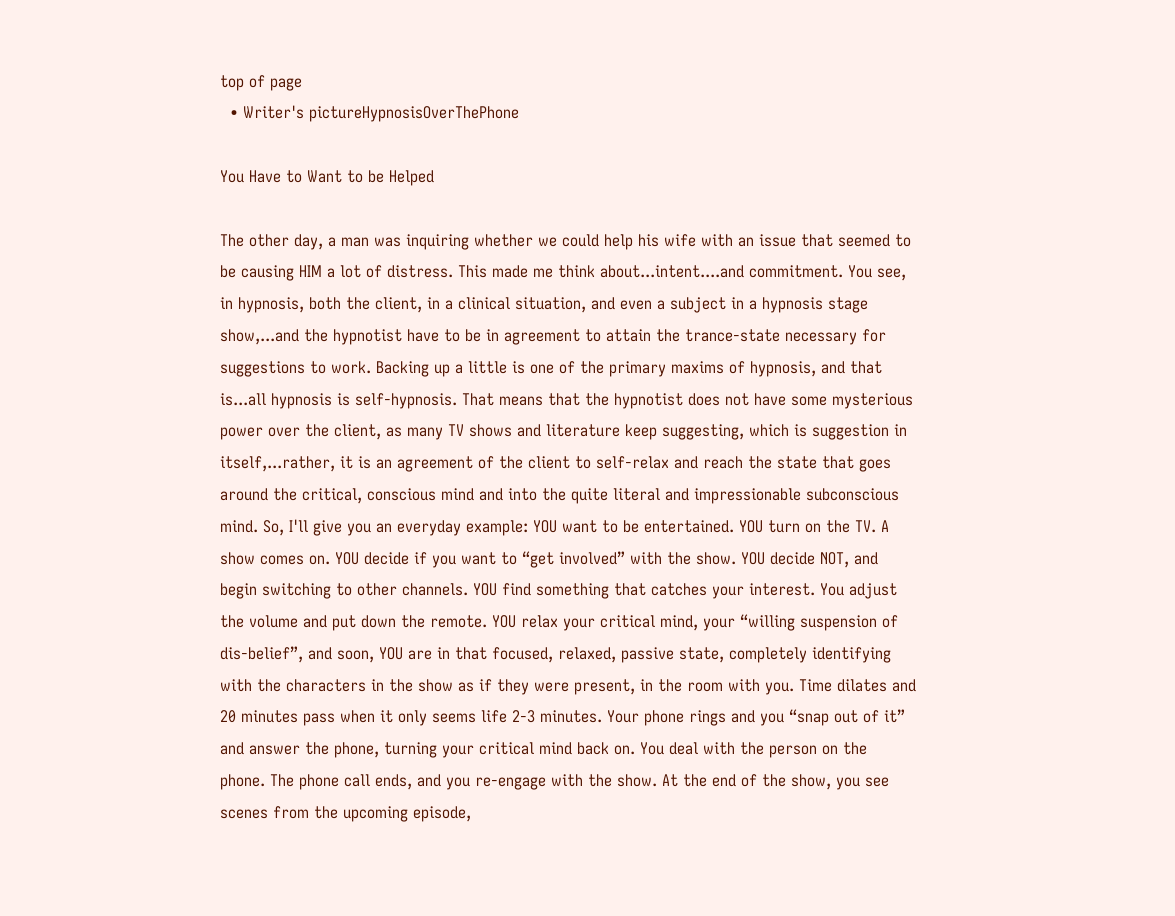top of page
  • Writer's pictureHypnosisOverThePhone

You Have to Want to be Helped

The other day, a man was inquiring whether we could help his wife with an issue that seemed to be causing HIM a lot of distress. This made me think about...intent....and commitment. You see, in hypnosis, both the client, in a clinical situation, and even a subject in a hypnosis stage show,...and the hypnotist have to be in agreement to attain the trance-state necessary for suggestions to work. Backing up a little is one of the primary maxims of hypnosis, and that is...all hypnosis is self-hypnosis. That means that the hypnotist does not have some mysterious power over the client, as many TV shows and literature keep suggesting, which is suggestion in itself,...rather, it is an agreement of the client to self-relax and reach the state that goes around the critical, conscious mind and into the quite literal and impressionable subconscious mind. So, I'll give you an everyday example: YOU want to be entertained. YOU turn on the TV. A show comes on. YOU decide if you want to “get involved” with the show. YOU decide NOT, and begin switching to other channels. YOU find something that catches your interest. You adjust the volume and put down the remote. YOU relax your critical mind, your “willing suspension of dis-belief”, and soon, YOU are in that focused, relaxed, passive state, completely identifying with the characters in the show as if they were present, in the room with you. Time dilates and 20 minutes pass when it only seems life 2-3 minutes. Your phone rings and you “snap out of it” and answer the phone, turning your critical mind back on. You deal with the person on the phone. The phone call ends, and you re-engage with the show. At the end of the show, you see scenes from the upcoming episode,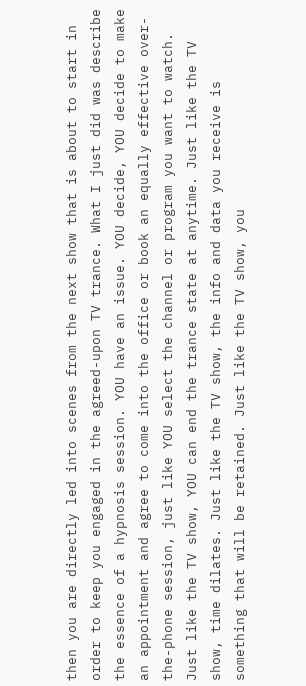then you are directly led into scenes from the next show that is about to start in order to keep you engaged in the agreed-upon TV trance. What I just did was describe the essence of a hypnosis session. YOU have an issue. YOU decide, YOU decide to make an appointment and agree to come into the office or book an equally effective over-the-phone session, just like YOU select the channel or program you want to watch. Just like the TV show, YOU can end the trance state at anytime. Just like the TV show, time dilates. Just like the TV show, the info and data you receive is something that will be retained. Just like the TV show, you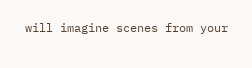will imagine scenes from your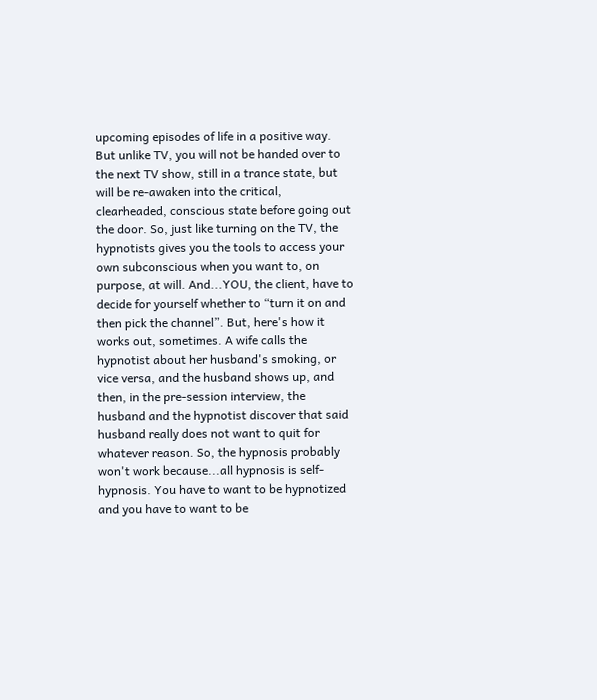upcoming episodes of life in a positive way. But unlike TV, you will not be handed over to the next TV show, still in a trance state, but will be re-awaken into the critical, clearheaded, conscious state before going out the door. So, just like turning on the TV, the hypnotists gives you the tools to access your own subconscious when you want to, on purpose, at will. And...YOU, the client, have to decide for yourself whether to “turn it on and then pick the channel”. But, here's how it works out, sometimes. A wife calls the hypnotist about her husband's smoking, or vice versa, and the husband shows up, and then, in the pre-session interview, the husband and the hypnotist discover that said husband really does not want to quit for whatever reason. So, the hypnosis probably won't work because...all hypnosis is self-hypnosis. You have to want to be hypnotized and you have to want to be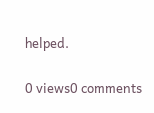helped.

0 views0 comments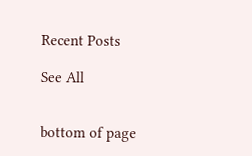Recent Posts

See All


bottom of page